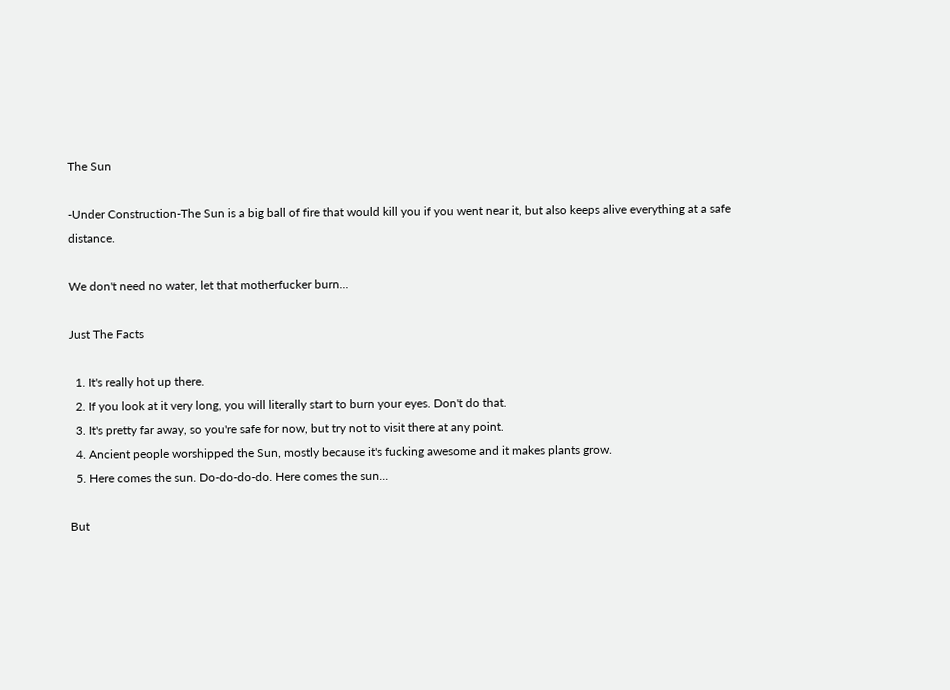The Sun

-Under Construction-The Sun is a big ball of fire that would kill you if you went near it, but also keeps alive everything at a safe distance.

We don't need no water, let that motherfucker burn...

Just The Facts

  1. It's really hot up there.
  2. If you look at it very long, you will literally start to burn your eyes. Don't do that.
  3. It's pretty far away, so you're safe for now, but try not to visit there at any point.
  4. Ancient people worshipped the Sun, mostly because it's fucking awesome and it makes plants grow.
  5. Here comes the sun. Do-do-do-do. Here comes the sun...

But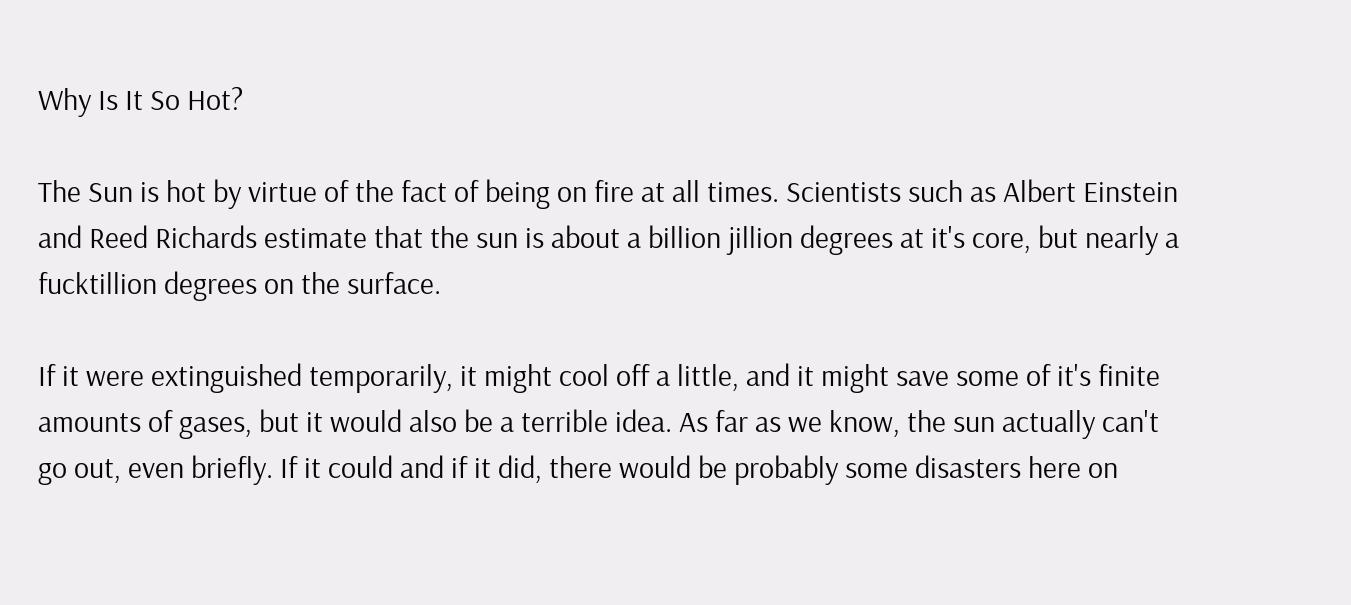Why Is It So Hot?

The Sun is hot by virtue of the fact of being on fire at all times. Scientists such as Albert Einstein and Reed Richards estimate that the sun is about a billion jillion degrees at it's core, but nearly a fucktillion degrees on the surface.

If it were extinguished temporarily, it might cool off a little, and it might save some of it's finite amounts of gases, but it would also be a terrible idea. As far as we know, the sun actually can't go out, even briefly. If it could and if it did, there would be probably some disasters here on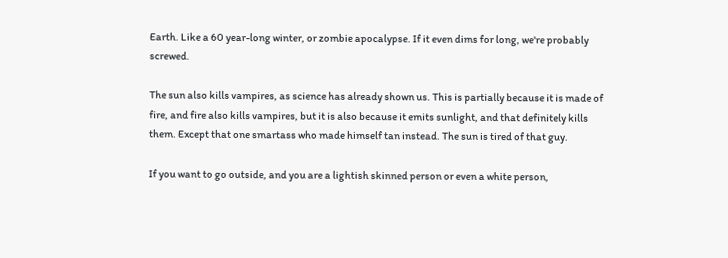Earth. Like a 60 year-long winter, or zombie apocalypse. If it even dims for long, we're probably screwed.

The sun also kills vampires, as science has already shown us. This is partially because it is made of fire, and fire also kills vampires, but it is also because it emits sunlight, and that definitely kills them. Except that one smartass who made himself tan instead. The sun is tired of that guy.

If you want to go outside, and you are a lightish skinned person or even a white person,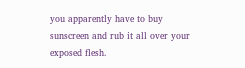you apparently have to buy sunscreen and rub it all over your exposed flesh.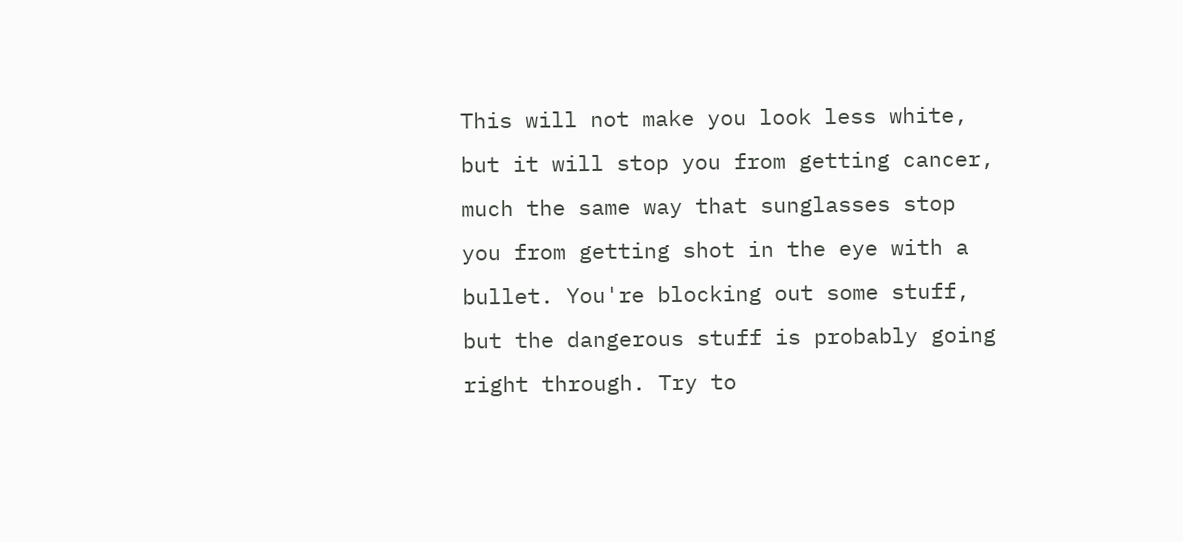This will not make you look less white, but it will stop you from getting cancer, much the same way that sunglasses stop you from getting shot in the eye with a bullet. You're blocking out some stuff, but the dangerous stuff is probably going right through. Try to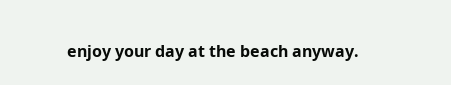enjoy your day at the beach anyway.